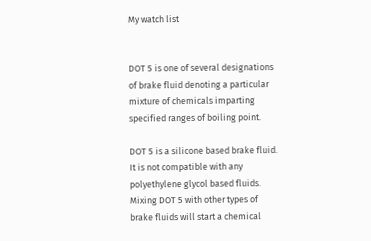My watch list


DOT 5 is one of several designations of brake fluid denoting a particular mixture of chemicals imparting specified ranges of boiling point.

DOT 5 is a silicone based brake fluid. It is not compatible with any polyethylene glycol based fluids. Mixing DOT 5 with other types of brake fluids will start a chemical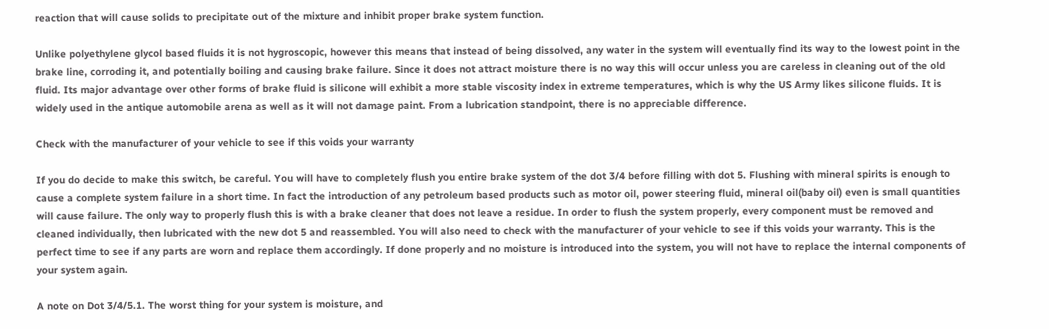reaction that will cause solids to precipitate out of the mixture and inhibit proper brake system function.

Unlike polyethylene glycol based fluids it is not hygroscopic, however this means that instead of being dissolved, any water in the system will eventually find its way to the lowest point in the brake line, corroding it, and potentially boiling and causing brake failure. Since it does not attract moisture there is no way this will occur unless you are careless in cleaning out of the old fluid. Its major advantage over other forms of brake fluid is silicone will exhibit a more stable viscosity index in extreme temperatures, which is why the US Army likes silicone fluids. It is widely used in the antique automobile arena as well as it will not damage paint. From a lubrication standpoint, there is no appreciable difference.

Check with the manufacturer of your vehicle to see if this voids your warranty

If you do decide to make this switch, be careful. You will have to completely flush you entire brake system of the dot 3/4 before filling with dot 5. Flushing with mineral spirits is enough to cause a complete system failure in a short time. In fact the introduction of any petroleum based products such as motor oil, power steering fluid, mineral oil(baby oil) even is small quantities will cause failure. The only way to properly flush this is with a brake cleaner that does not leave a residue. In order to flush the system properly, every component must be removed and cleaned individually, then lubricated with the new dot 5 and reassembled. You will also need to check with the manufacturer of your vehicle to see if this voids your warranty. This is the perfect time to see if any parts are worn and replace them accordingly. If done properly and no moisture is introduced into the system, you will not have to replace the internal components of your system again.

A note on Dot 3/4/5.1. The worst thing for your system is moisture, and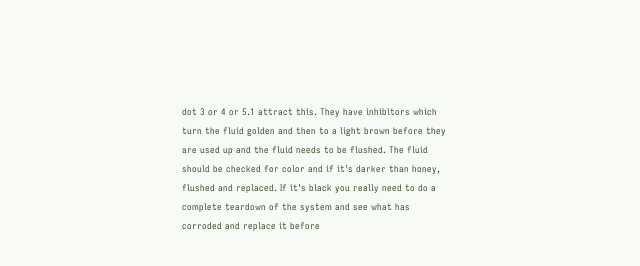dot 3 or 4 or 5.1 attract this. They have inhibitors which turn the fluid golden and then to a light brown before they are used up and the fluid needs to be flushed. The fluid should be checked for color and if it's darker than honey, flushed and replaced. If it's black you really need to do a complete teardown of the system and see what has corroded and replace it before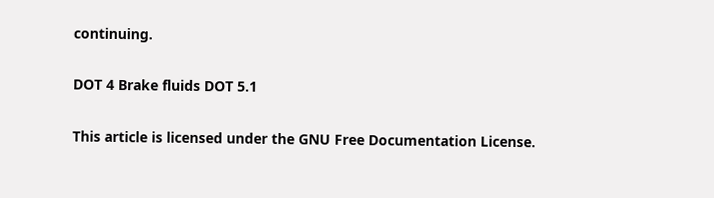continuing.

DOT 4 Brake fluids DOT 5.1

This article is licensed under the GNU Free Documentation License.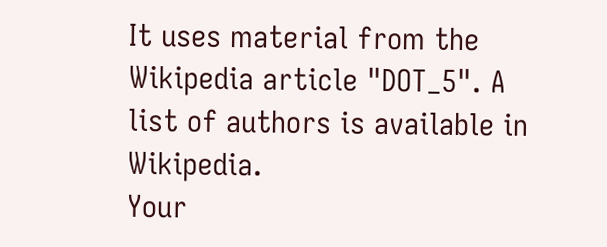It uses material from the Wikipedia article "DOT_5". A list of authors is available in Wikipedia.
Your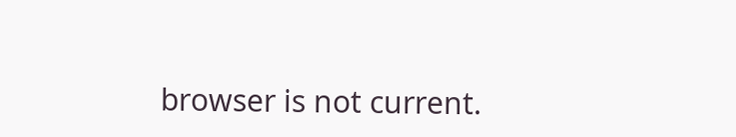browser is not current.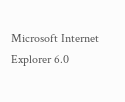Microsoft Internet Explorer 6.0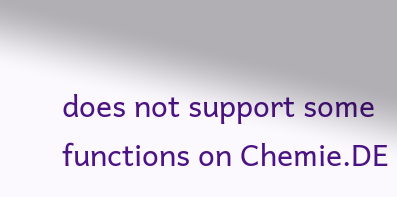does not support some functions on Chemie.DE